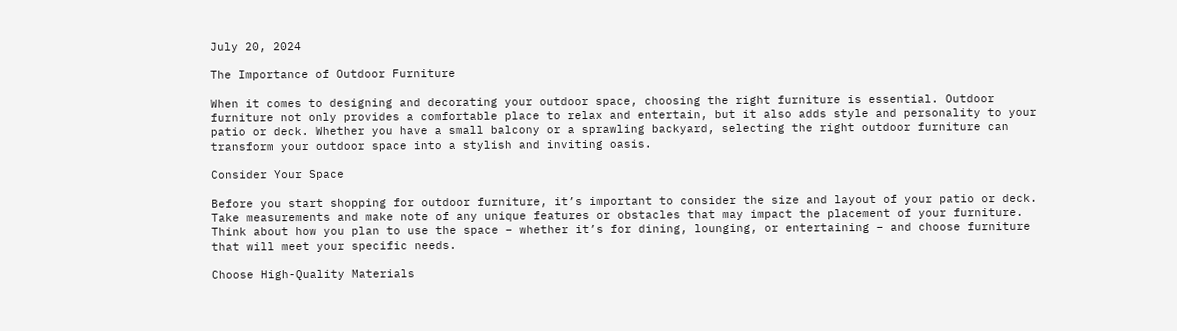July 20, 2024

The Importance of Outdoor Furniture

When it comes to designing and decorating your outdoor space, choosing the right furniture is essential. Outdoor furniture not only provides a comfortable place to relax and entertain, but it also adds style and personality to your patio or deck. Whether you have a small balcony or a sprawling backyard, selecting the right outdoor furniture can transform your outdoor space into a stylish and inviting oasis.

Consider Your Space

Before you start shopping for outdoor furniture, it’s important to consider the size and layout of your patio or deck. Take measurements and make note of any unique features or obstacles that may impact the placement of your furniture. Think about how you plan to use the space – whether it’s for dining, lounging, or entertaining – and choose furniture that will meet your specific needs.

Choose High-Quality Materials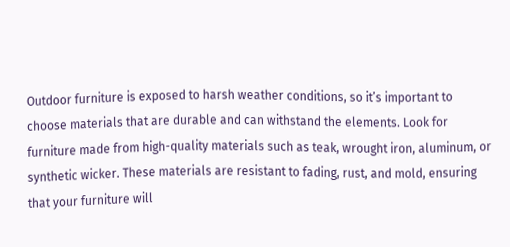Outdoor furniture is exposed to harsh weather conditions, so it’s important to choose materials that are durable and can withstand the elements. Look for furniture made from high-quality materials such as teak, wrought iron, aluminum, or synthetic wicker. These materials are resistant to fading, rust, and mold, ensuring that your furniture will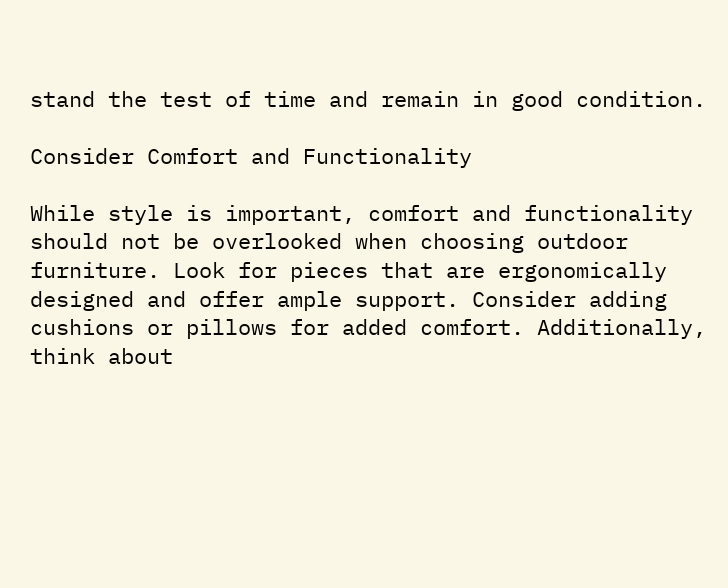stand the test of time and remain in good condition.

Consider Comfort and Functionality

While style is important, comfort and functionality should not be overlooked when choosing outdoor furniture. Look for pieces that are ergonomically designed and offer ample support. Consider adding cushions or pillows for added comfort. Additionally, think about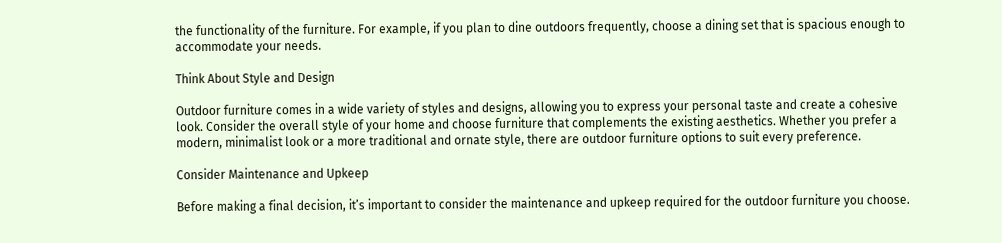the functionality of the furniture. For example, if you plan to dine outdoors frequently, choose a dining set that is spacious enough to accommodate your needs.

Think About Style and Design

Outdoor furniture comes in a wide variety of styles and designs, allowing you to express your personal taste and create a cohesive look. Consider the overall style of your home and choose furniture that complements the existing aesthetics. Whether you prefer a modern, minimalist look or a more traditional and ornate style, there are outdoor furniture options to suit every preference.

Consider Maintenance and Upkeep

Before making a final decision, it’s important to consider the maintenance and upkeep required for the outdoor furniture you choose.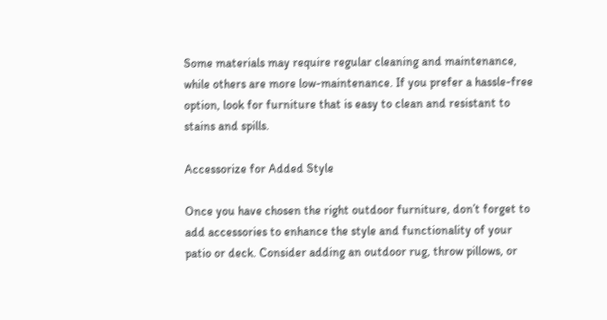Some materials may require regular cleaning and maintenance, while others are more low-maintenance. If you prefer a hassle-free option, look for furniture that is easy to clean and resistant to stains and spills.

Accessorize for Added Style

Once you have chosen the right outdoor furniture, don’t forget to add accessories to enhance the style and functionality of your patio or deck. Consider adding an outdoor rug, throw pillows, or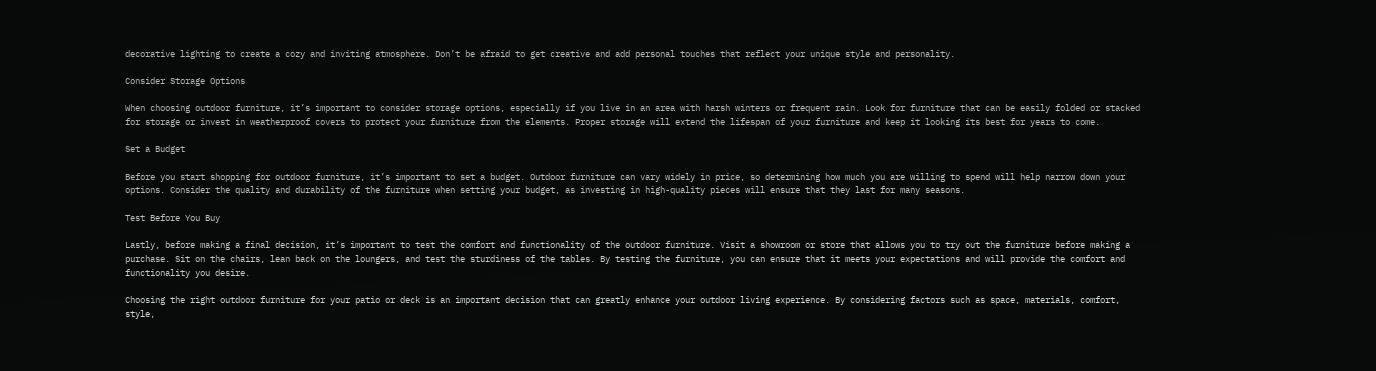decorative lighting to create a cozy and inviting atmosphere. Don’t be afraid to get creative and add personal touches that reflect your unique style and personality.

Consider Storage Options

When choosing outdoor furniture, it’s important to consider storage options, especially if you live in an area with harsh winters or frequent rain. Look for furniture that can be easily folded or stacked for storage or invest in weatherproof covers to protect your furniture from the elements. Proper storage will extend the lifespan of your furniture and keep it looking its best for years to come.

Set a Budget

Before you start shopping for outdoor furniture, it’s important to set a budget. Outdoor furniture can vary widely in price, so determining how much you are willing to spend will help narrow down your options. Consider the quality and durability of the furniture when setting your budget, as investing in high-quality pieces will ensure that they last for many seasons.

Test Before You Buy

Lastly, before making a final decision, it’s important to test the comfort and functionality of the outdoor furniture. Visit a showroom or store that allows you to try out the furniture before making a purchase. Sit on the chairs, lean back on the loungers, and test the sturdiness of the tables. By testing the furniture, you can ensure that it meets your expectations and will provide the comfort and functionality you desire.

Choosing the right outdoor furniture for your patio or deck is an important decision that can greatly enhance your outdoor living experience. By considering factors such as space, materials, comfort, style,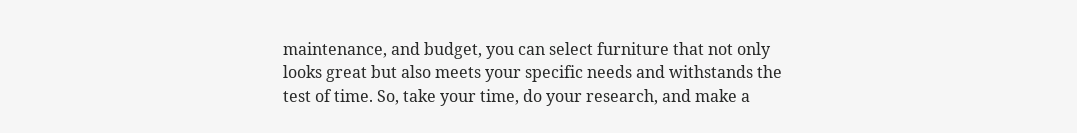maintenance, and budget, you can select furniture that not only looks great but also meets your specific needs and withstands the test of time. So, take your time, do your research, and make a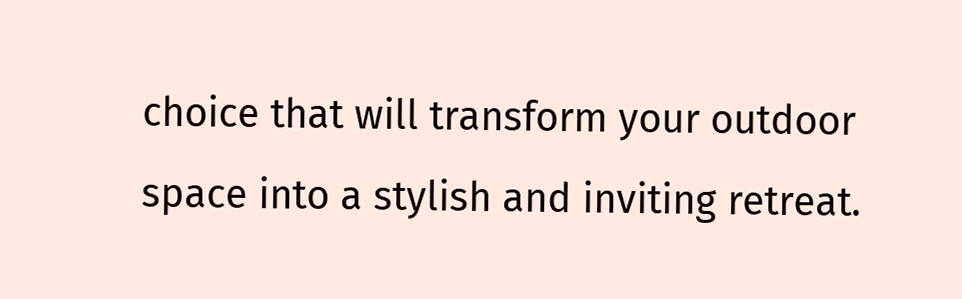choice that will transform your outdoor space into a stylish and inviting retreat.